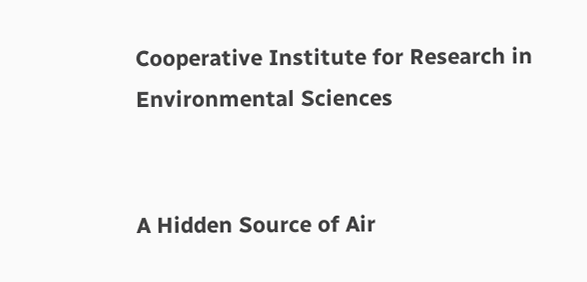Cooperative Institute for Research in Environmental Sciences


A Hidden Source of Air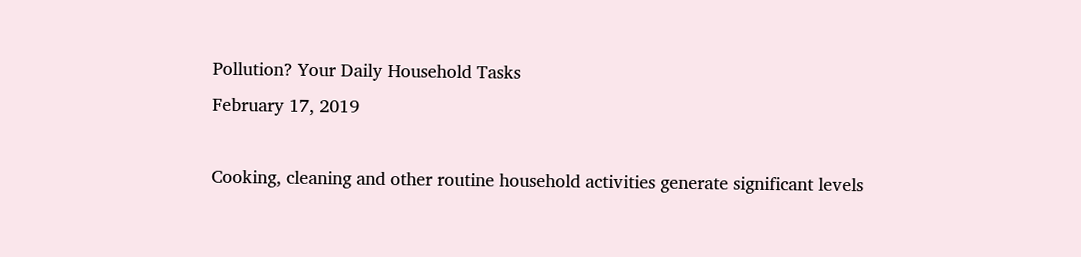Pollution? Your Daily Household Tasks
February 17, 2019

Cooking, cleaning and other routine household activities generate significant levels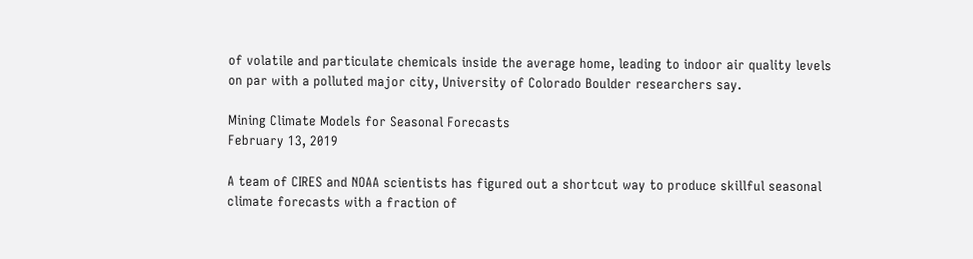of volatile and particulate chemicals inside the average home, leading to indoor air quality levels on par with a polluted major city, University of Colorado Boulder researchers say.

Mining Climate Models for Seasonal Forecasts
February 13, 2019

A team of CIRES and NOAA scientists has figured out a shortcut way to produce skillful seasonal climate forecasts with a fraction of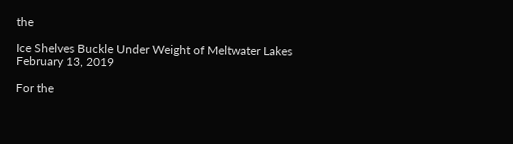the

Ice Shelves Buckle Under Weight of Meltwater Lakes
February 13, 2019

For the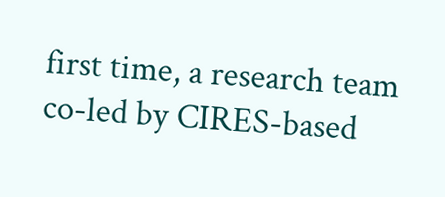first time, a research team co-led by CIRES-based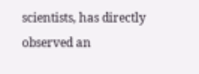scientists, has directly observed an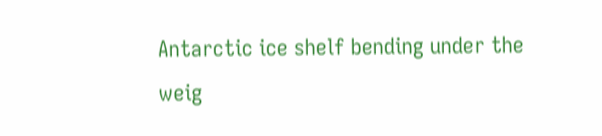Antarctic ice shelf bending under the weig